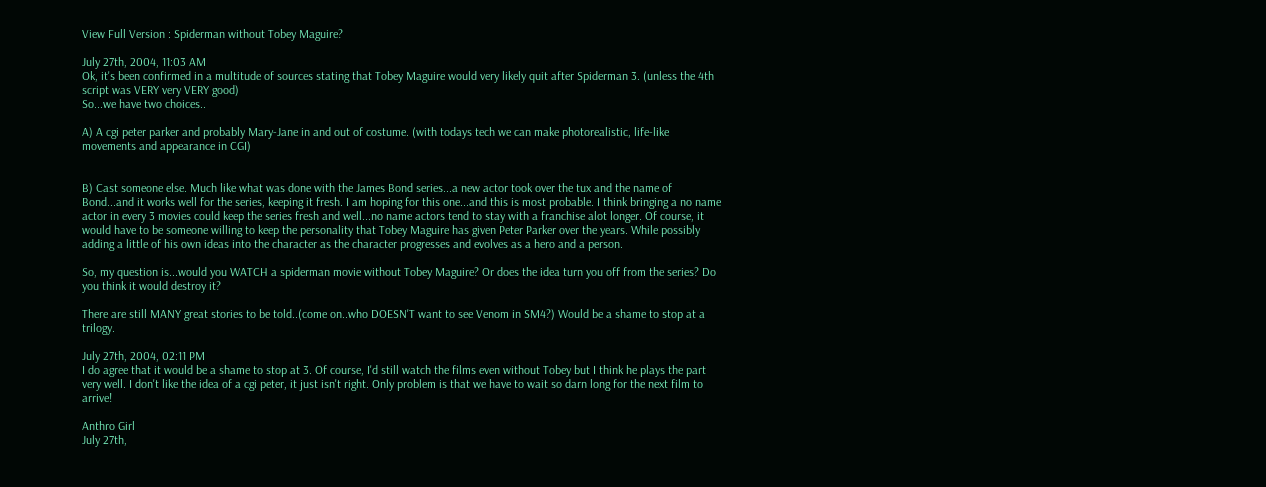View Full Version : Spiderman without Tobey Maguire?

July 27th, 2004, 11:03 AM
Ok, it's been confirmed in a multitude of sources stating that Tobey Maguire would very likely quit after Spiderman 3. (unless the 4th script was VERY very VERY good)
So...we have two choices..

A) A cgi peter parker and probably Mary-Jane in and out of costume. (with todays tech we can make photorealistic, life-like movements and appearance in CGI)


B) Cast someone else. Much like what was done with the James Bond series...a new actor took over the tux and the name of Bond...and it works well for the series, keeping it fresh. I am hoping for this one...and this is most probable. I think bringing a no name actor in every 3 movies could keep the series fresh and well...no name actors tend to stay with a franchise alot longer. Of course, it would have to be someone willing to keep the personality that Tobey Maguire has given Peter Parker over the years. While possibly adding a little of his own ideas into the character as the character progresses and evolves as a hero and a person.

So, my question is...would you WATCH a spiderman movie without Tobey Maguire? Or does the idea turn you off from the series? Do you think it would destroy it?

There are still MANY great stories to be told..(come on..who DOESN'T want to see Venom in SM4?) Would be a shame to stop at a trilogy.

July 27th, 2004, 02:11 PM
I do agree that it would be a shame to stop at 3. Of course, I'd still watch the films even without Tobey but I think he plays the part very well. I don't like the idea of a cgi peter, it just isn't right. Only problem is that we have to wait so darn long for the next film to arrive!

Anthro Girl
July 27th,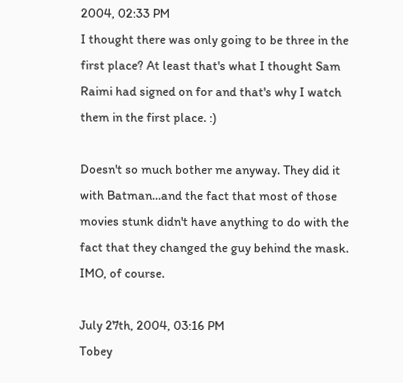2004, 02:33 PM
I thought there was only going to be three in the first place? At least that's what I thought Sam Raimi had signed on for and that's why I watch them in the first place. :)

Doesn't so much bother me anyway. They did it with Batman...and the fact that most of those movies stunk didn't have anything to do with the fact that they changed the guy behind the mask. IMO, of course.

July 27th, 2004, 03:16 PM
Tobey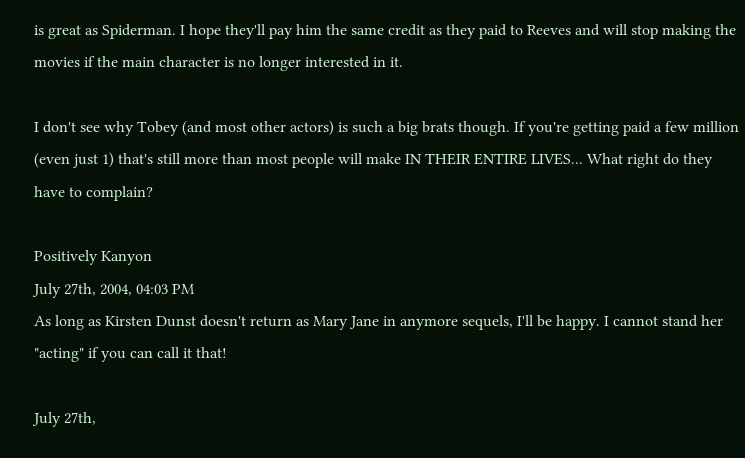is great as Spiderman. I hope they'll pay him the same credit as they paid to Reeves and will stop making the movies if the main character is no longer interested in it.

I don't see why Tobey (and most other actors) is such a big brats though. If you're getting paid a few million (even just 1) that's still more than most people will make IN THEIR ENTIRE LIVES... What right do they have to complain?

Positively Kanyon
July 27th, 2004, 04:03 PM
As long as Kirsten Dunst doesn't return as Mary Jane in anymore sequels, I'll be happy. I cannot stand her "acting" if you can call it that!

July 27th,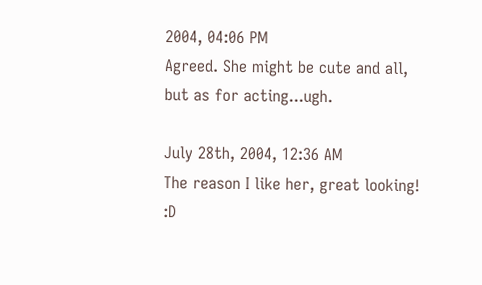2004, 04:06 PM
Agreed. She might be cute and all, but as for acting...ugh.

July 28th, 2004, 12:36 AM
The reason I like her, great looking! :D